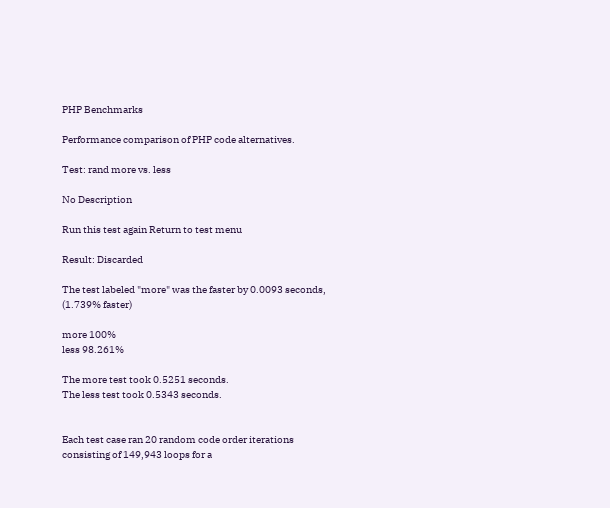PHP Benchmarks

Performance comparison of PHP code alternatives.

Test: rand more vs. less

No Description

Run this test again Return to test menu

Result: Discarded

The test labeled "more" was the faster by 0.0093 seconds, (1.739% faster)

more 100%
less 98.261%

The more test took 0.5251 seconds.
The less test took 0.5343 seconds.


Each test case ran 20 random code order iterations consisting of 149,943 loops for a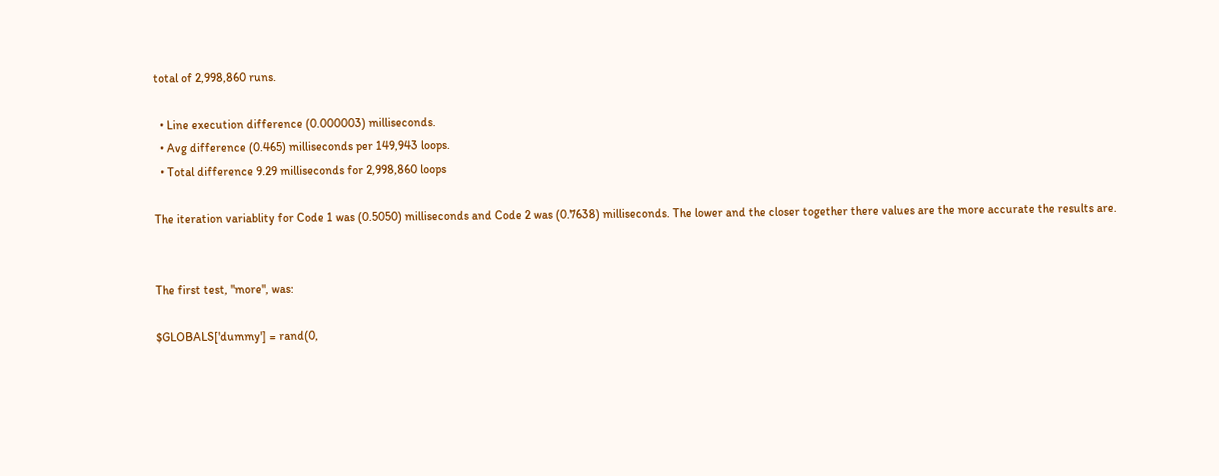total of 2,998,860 runs.

  • Line execution difference (0.000003) milliseconds.
  • Avg difference (0.465) milliseconds per 149,943 loops.
  • Total difference 9.29 milliseconds for 2,998,860 loops

The iteration variablity for Code 1 was (0.5050) milliseconds and Code 2 was (0.7638) milliseconds. The lower and the closer together there values are the more accurate the results are.


The first test, "more", was:

$GLOBALS['dummy'] = rand(0,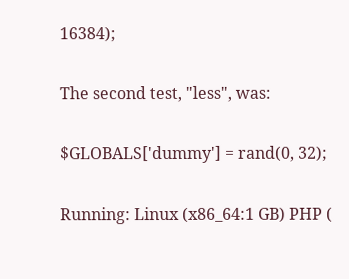16384);

The second test, "less", was:

$GLOBALS['dummy'] = rand(0, 32);

Running: Linux (x86_64:1 GB) PHP (